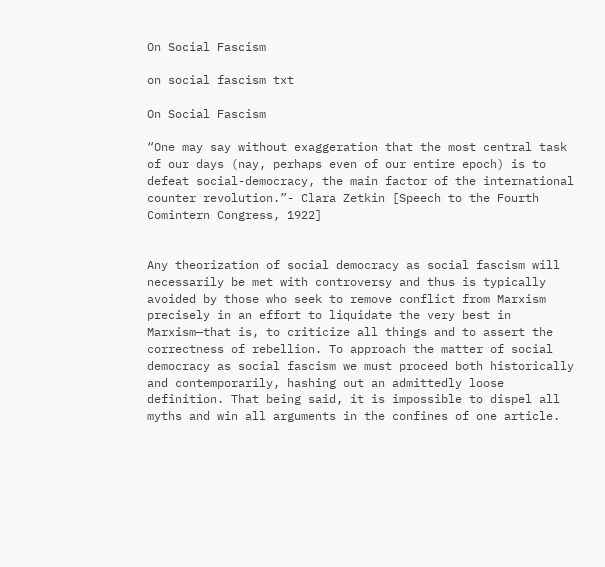On Social Fascism

on social fascism txt

On Social Fascism

“One may say without exaggeration that the most central task of our days (nay, perhaps even of our entire epoch) is to defeat social-democracy, the main factor of the international counter revolution.”- Clara Zetkin [Speech to the Fourth Comintern Congress, 1922]


Any theorization of social democracy as social fascism will necessarily be met with controversy and thus is typically avoided by those who seek to remove conflict from Marxism precisely in an effort to liquidate the very best in Marxism—that is, to criticize all things and to assert the correctness of rebellion. To approach the matter of social democracy as social fascism we must proceed both historically and contemporarily, hashing out an admittedly loose definition. That being said, it is impossible to dispel all myths and win all arguments in the confines of one article.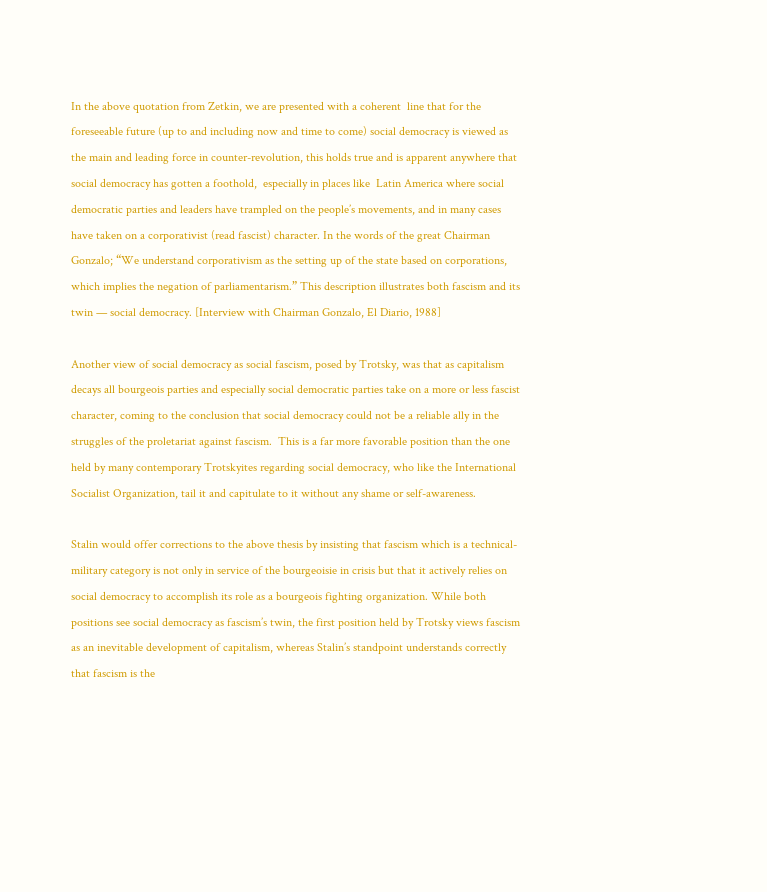In the above quotation from Zetkin, we are presented with a coherent  line that for the foreseeable future (up to and including now and time to come) social democracy is viewed as the main and leading force in counter-revolution, this holds true and is apparent anywhere that social democracy has gotten a foothold,  especially in places like  Latin America where social democratic parties and leaders have trampled on the people’s movements, and in many cases have taken on a corporativist (read fascist) character. In the words of the great Chairman Gonzalo; “We understand corporativism as the setting up of the state based on corporations, which implies the negation of parliamentarism.” This description illustrates both fascism and its twin — social democracy. [Interview with Chairman Gonzalo, El Diario, 1988]

Another view of social democracy as social fascism, posed by Trotsky, was that as capitalism decays all bourgeois parties and especially social democratic parties take on a more or less fascist character, coming to the conclusion that social democracy could not be a reliable ally in the struggles of the proletariat against fascism.  This is a far more favorable position than the one held by many contemporary Trotskyites regarding social democracy, who like the International Socialist Organization, tail it and capitulate to it without any shame or self-awareness.

Stalin would offer corrections to the above thesis by insisting that fascism which is a technical-military category is not only in service of the bourgeoisie in crisis but that it actively relies on social democracy to accomplish its role as a bourgeois fighting organization. While both positions see social democracy as fascism’s twin, the first position held by Trotsky views fascism as an inevitable development of capitalism, whereas Stalin’s standpoint understands correctly that fascism is the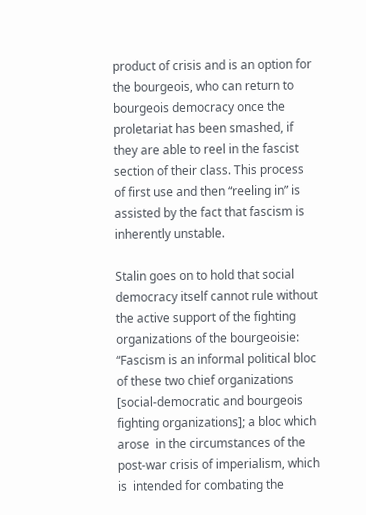product of crisis and is an option for the bourgeois, who can return to bourgeois democracy once the proletariat has been smashed, if they are able to reel in the fascist section of their class. This process of first use and then “reeling in” is assisted by the fact that fascism is inherently unstable.

Stalin goes on to hold that social democracy itself cannot rule without the active support of the fighting organizations of the bourgeoisie: “Fascism is an informal political bloc of these two chief organizations [social-democratic and bourgeois fighting organizations]; a bloc which  arose  in the circumstances of the post-war crisis of imperialism, which is  intended for combating the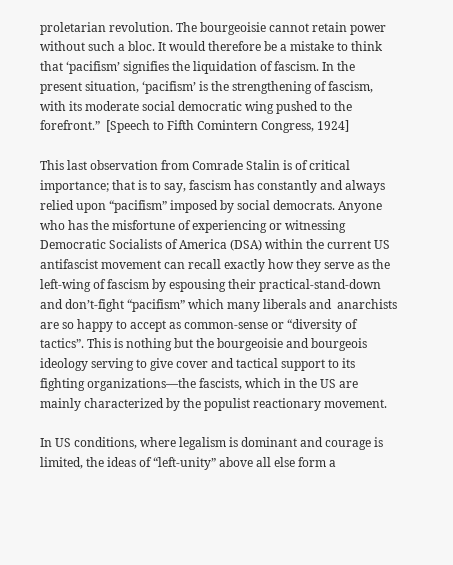proletarian revolution. The bourgeoisie cannot retain power without such a bloc. It would therefore be a mistake to think that ‘pacifism’ signifies the liquidation of fascism. In the present situation, ‘pacifism’ is the strengthening of fascism, with its moderate social democratic wing pushed to the forefront.”  [Speech to Fifth Comintern Congress, 1924]

This last observation from Comrade Stalin is of critical importance; that is to say, fascism has constantly and always relied upon “pacifism” imposed by social democrats. Anyone who has the misfortune of experiencing or witnessing Democratic Socialists of America (DSA) within the current US  antifascist movement can recall exactly how they serve as the left-wing of fascism by espousing their practical-stand-down and don’t-fight “pacifism” which many liberals and  anarchists are so happy to accept as common-sense or “diversity of tactics”. This is nothing but the bourgeoisie and bourgeois ideology serving to give cover and tactical support to its fighting organizations—the fascists, which in the US are mainly characterized by the populist reactionary movement.

In US conditions, where legalism is dominant and courage is limited, the ideas of “left-unity” above all else form a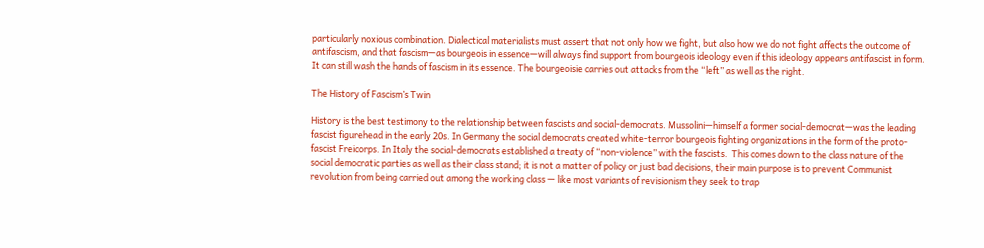particularly noxious combination. Dialectical materialists must assert that not only how we fight, but also how we do not fight affects the outcome of antifascism, and that fascism—as bourgeois in essence—will always find support from bourgeois ideology even if this ideology appears antifascist in form. It can still wash the hands of fascism in its essence. The bourgeoisie carries out attacks from the “left” as well as the right.

The History of Fascism’s Twin

History is the best testimony to the relationship between fascists and social-democrats. Mussolini—himself a former social-democrat—was the leading fascist figurehead in the early 20s. In Germany the social democrats created white-terror bourgeois fighting organizations in the form of the proto-fascist Freicorps. In Italy the social-democrats established a treaty of “non-violence” with the fascists.  This comes down to the class nature of the social democratic parties as well as their class stand; it is not a matter of policy or just bad decisions, their main purpose is to prevent Communist revolution from being carried out among the working class — like most variants of revisionism they seek to trap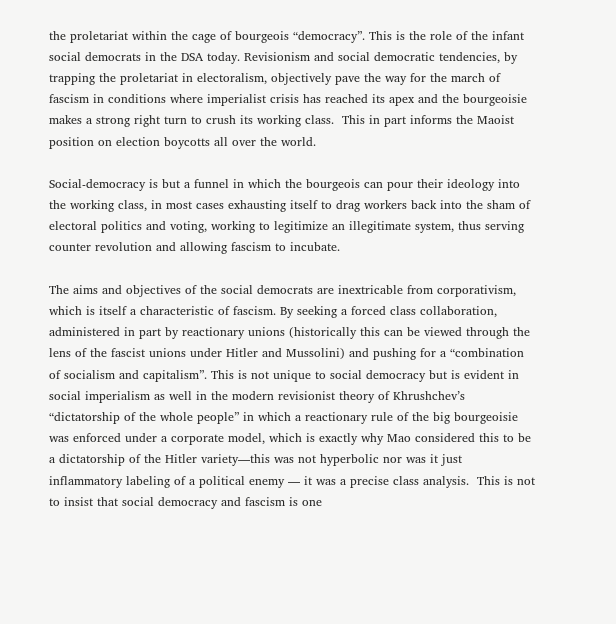the proletariat within the cage of bourgeois “democracy”. This is the role of the infant social democrats in the DSA today. Revisionism and social democratic tendencies, by trapping the proletariat in electoralism, objectively pave the way for the march of fascism in conditions where imperialist crisis has reached its apex and the bourgeoisie makes a strong right turn to crush its working class.  This in part informs the Maoist position on election boycotts all over the world.

Social-democracy is but a funnel in which the bourgeois can pour their ideology into the working class, in most cases exhausting itself to drag workers back into the sham of electoral politics and voting, working to legitimize an illegitimate system, thus serving counter revolution and allowing fascism to incubate.

The aims and objectives of the social democrats are inextricable from corporativism, which is itself a characteristic of fascism. By seeking a forced class collaboration, administered in part by reactionary unions (historically this can be viewed through the lens of the fascist unions under Hitler and Mussolini) and pushing for a “combination of socialism and capitalism”. This is not unique to social democracy but is evident in social imperialism as well in the modern revisionist theory of Khrushchev’s “dictatorship of the whole people” in which a reactionary rule of the big bourgeoisie was enforced under a corporate model, which is exactly why Mao considered this to be a dictatorship of the Hitler variety—this was not hyperbolic nor was it just inflammatory labeling of a political enemy — it was a precise class analysis.  This is not to insist that social democracy and fascism is one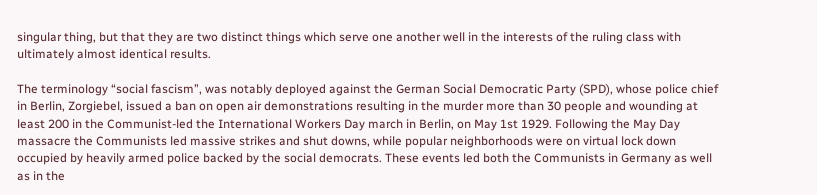singular thing, but that they are two distinct things which serve one another well in the interests of the ruling class with ultimately almost identical results.

The terminology “social fascism”, was notably deployed against the German Social Democratic Party (SPD), whose police chief in Berlin, Zorgiebel, issued a ban on open air demonstrations resulting in the murder more than 30 people and wounding at least 200 in the Communist-led the International Workers Day march in Berlin, on May 1st 1929. Following the May Day massacre the Communists led massive strikes and shut downs, while popular neighborhoods were on virtual lock down occupied by heavily armed police backed by the social democrats. These events led both the Communists in Germany as well as in the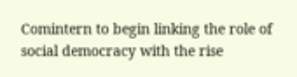Comintern to begin linking the role of social democracy with the rise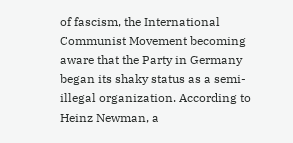of fascism, the International Communist Movement becoming aware that the Party in Germany began its shaky status as a semi-illegal organization. According to Heinz Newman, a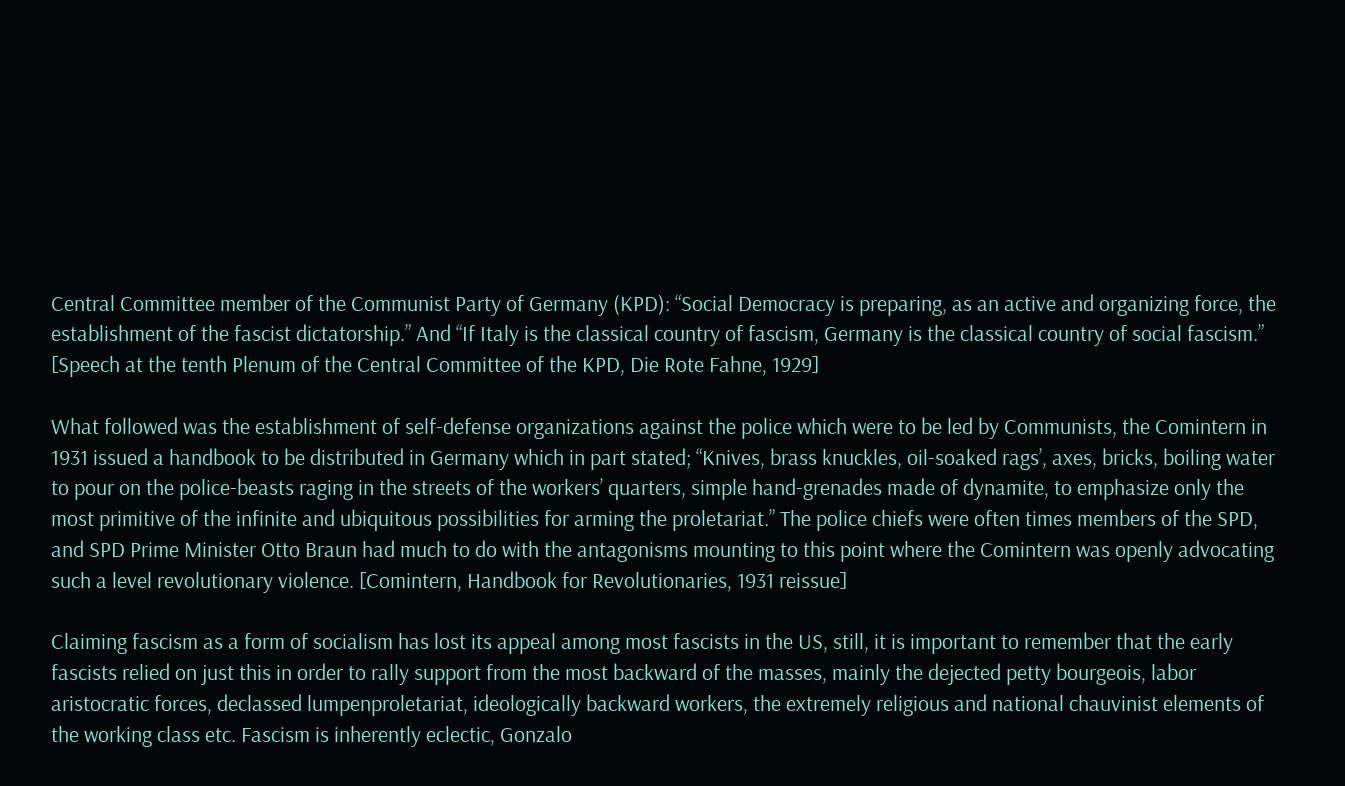Central Committee member of the Communist Party of Germany (KPD): “Social Democracy is preparing, as an active and organizing force, the establishment of the fascist dictatorship.” And “If Italy is the classical country of fascism, Germany is the classical country of social fascism.” [Speech at the tenth Plenum of the Central Committee of the KPD, Die Rote Fahne, 1929]

What followed was the establishment of self-defense organizations against the police which were to be led by Communists, the Comintern in 1931 issued a handbook to be distributed in Germany which in part stated; “Knives, brass knuckles, oil-soaked rags’, axes, bricks, boiling water to pour on the police-beasts raging in the streets of the workers’ quarters, simple hand-grenades made of dynamite, to emphasize only the most primitive of the infinite and ubiquitous possibilities for arming the proletariat.” The police chiefs were often times members of the SPD, and SPD Prime Minister Otto Braun had much to do with the antagonisms mounting to this point where the Comintern was openly advocating such a level revolutionary violence. [Comintern, Handbook for Revolutionaries, 1931 reissue]

Claiming fascism as a form of socialism has lost its appeal among most fascists in the US, still, it is important to remember that the early fascists relied on just this in order to rally support from the most backward of the masses, mainly the dejected petty bourgeois, labor aristocratic forces, declassed lumpenproletariat, ideologically backward workers, the extremely religious and national chauvinist elements of the working class etc. Fascism is inherently eclectic, Gonzalo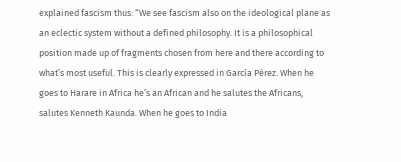explained fascism thus: “We see fascism also on the ideological plane as an eclectic system without a defined philosophy. It is a philosophical position made up of fragments chosen from here and there according to what’s most useful. This is clearly expressed in García Pérez. When he goes to Harare in Africa he’s an African and he salutes the Africans, salutes Kenneth Kaunda. When he goes to India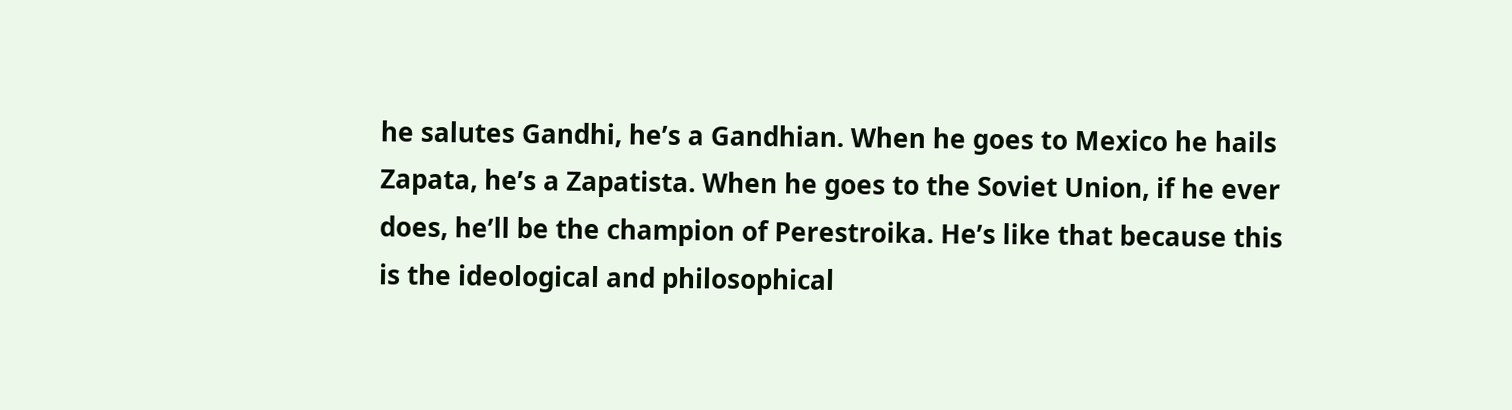he salutes Gandhi, he’s a Gandhian. When he goes to Mexico he hails Zapata, he’s a Zapatista. When he goes to the Soviet Union, if he ever does, he’ll be the champion of Perestroika. He’s like that because this is the ideological and philosophical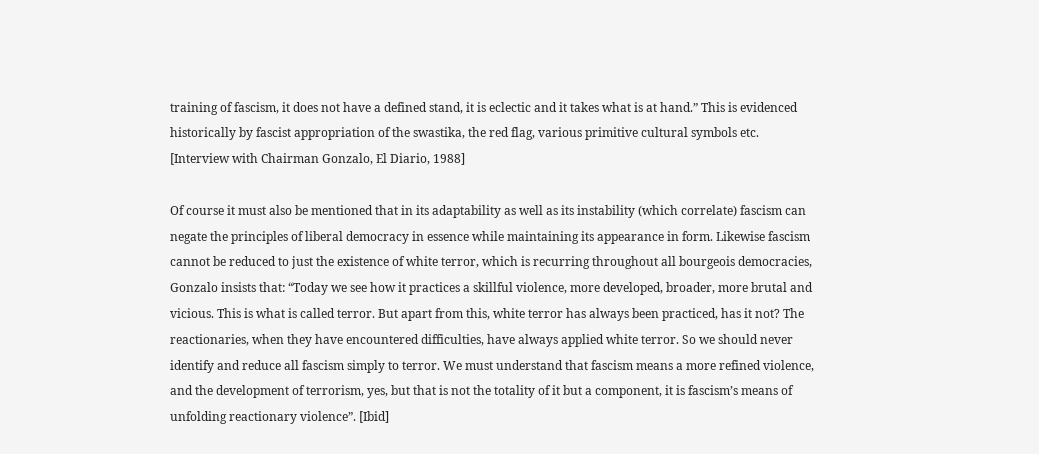training of fascism, it does not have a defined stand, it is eclectic and it takes what is at hand.” This is evidenced historically by fascist appropriation of the swastika, the red flag, various primitive cultural symbols etc.  [Interview with Chairman Gonzalo, El Diario, 1988]

Of course it must also be mentioned that in its adaptability as well as its instability (which correlate) fascism can negate the principles of liberal democracy in essence while maintaining its appearance in form. Likewise fascism cannot be reduced to just the existence of white terror, which is recurring throughout all bourgeois democracies, Gonzalo insists that: “Today we see how it practices a skillful violence, more developed, broader, more brutal and vicious. This is what is called terror. But apart from this, white terror has always been practiced, has it not? The reactionaries, when they have encountered difficulties, have always applied white terror. So we should never identify and reduce all fascism simply to terror. We must understand that fascism means a more refined violence, and the development of terrorism, yes, but that is not the totality of it but a component, it is fascism’s means of unfolding reactionary violence”. [Ibid]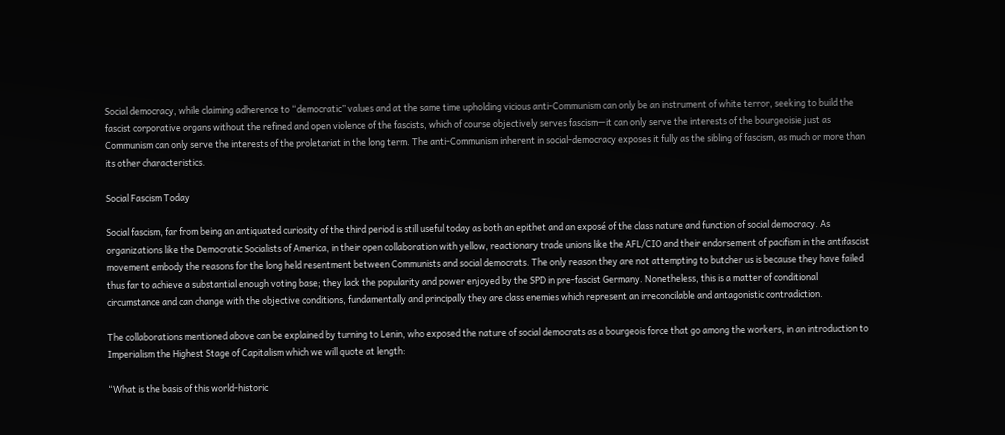Social democracy, while claiming adherence to “democratic” values and at the same time upholding vicious anti-Communism can only be an instrument of white terror, seeking to build the fascist corporative organs without the refined and open violence of the fascists, which of course objectively serves fascism—it can only serve the interests of the bourgeoisie just as Communism can only serve the interests of the proletariat in the long term. The anti-Communism inherent in social-democracy exposes it fully as the sibling of fascism, as much or more than its other characteristics.

Social Fascism Today

Social fascism, far from being an antiquated curiosity of the third period is still useful today as both an epithet and an exposé of the class nature and function of social democracy. As organizations like the Democratic Socialists of America, in their open collaboration with yellow, reactionary trade unions like the AFL/CIO and their endorsement of pacifism in the antifascist movement embody the reasons for the long held resentment between Communists and social democrats. The only reason they are not attempting to butcher us is because they have failed thus far to achieve a substantial enough voting base; they lack the popularity and power enjoyed by the SPD in pre-fascist Germany. Nonetheless, this is a matter of conditional circumstance and can change with the objective conditions, fundamentally and principally they are class enemies which represent an irreconcilable and antagonistic contradiction.

The collaborations mentioned above can be explained by turning to Lenin, who exposed the nature of social democrats as a bourgeois force that go among the workers, in an introduction to Imperialism the Highest Stage of Capitalism which we will quote at length:

“What is the basis of this world-historic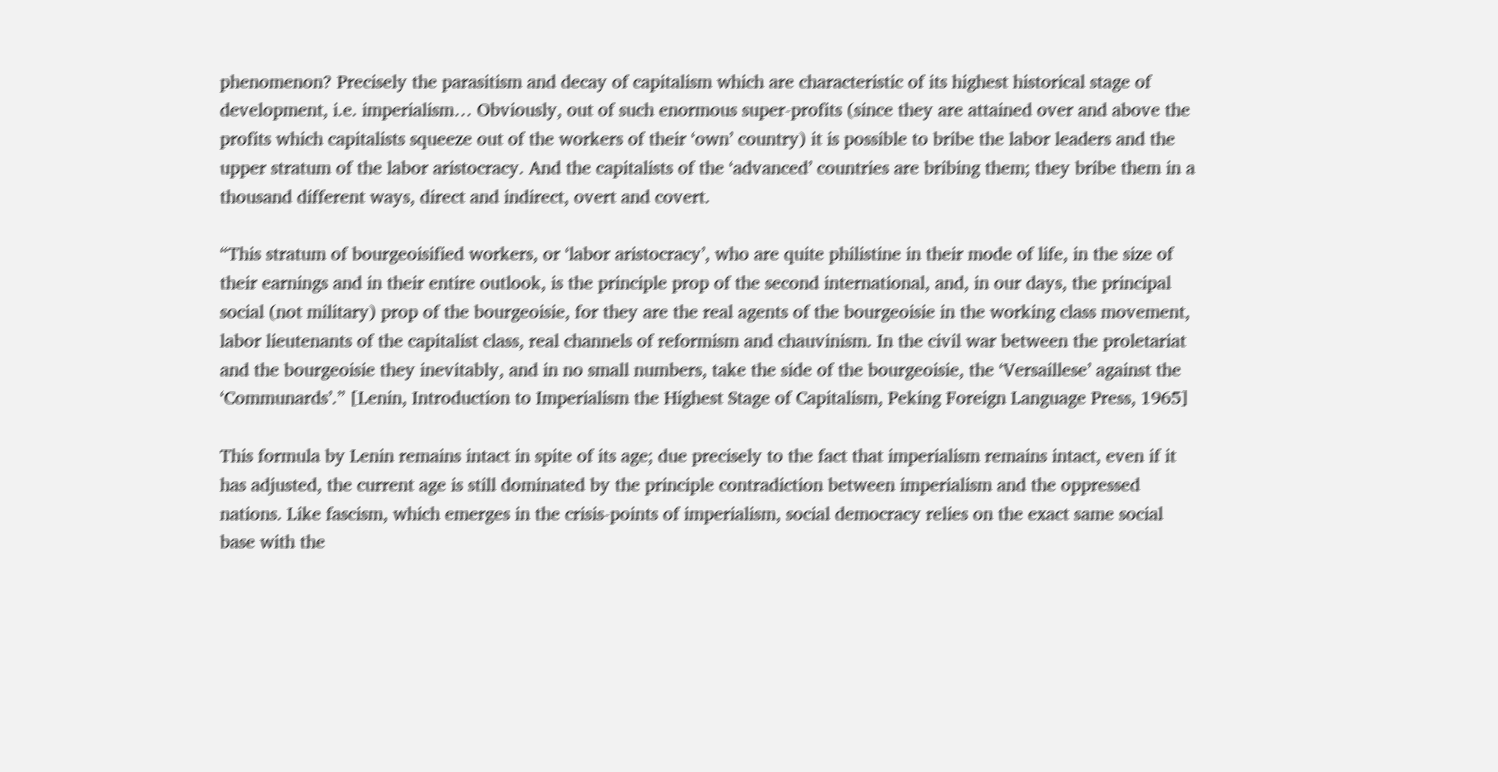phenomenon? Precisely the parasitism and decay of capitalism which are characteristic of its highest historical stage of development, i.e. imperialism… Obviously, out of such enormous super-profits (since they are attained over and above the profits which capitalists squeeze out of the workers of their ‘own’ country) it is possible to bribe the labor leaders and the upper stratum of the labor aristocracy. And the capitalists of the ‘advanced’ countries are bribing them; they bribe them in a thousand different ways, direct and indirect, overt and covert.

“This stratum of bourgeoisified workers, or ‘labor aristocracy’, who are quite philistine in their mode of life, in the size of their earnings and in their entire outlook, is the principle prop of the second international, and, in our days, the principal social (not military) prop of the bourgeoisie, for they are the real agents of the bourgeoisie in the working class movement, labor lieutenants of the capitalist class, real channels of reformism and chauvinism. In the civil war between the proletariat and the bourgeoisie they inevitably, and in no small numbers, take the side of the bourgeoisie, the ‘Versaillese’ against the ‘Communards’.” [Lenin, Introduction to Imperialism the Highest Stage of Capitalism, Peking Foreign Language Press, 1965]

This formula by Lenin remains intact in spite of its age; due precisely to the fact that imperialism remains intact, even if it has adjusted, the current age is still dominated by the principle contradiction between imperialism and the oppressed nations. Like fascism, which emerges in the crisis-points of imperialism, social democracy relies on the exact same social base with the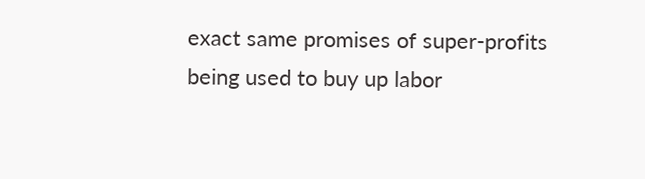exact same promises of super-profits being used to buy up labor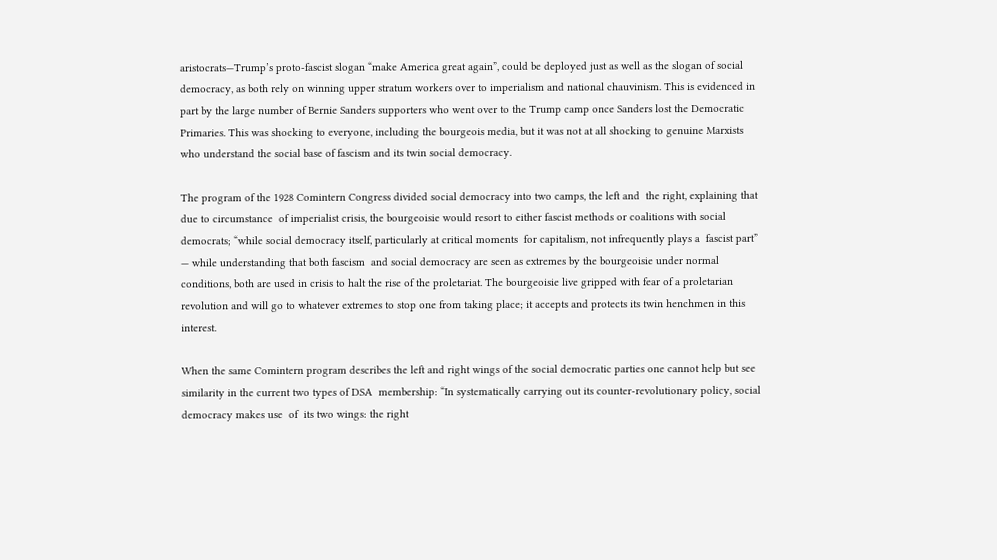aristocrats—Trump’s proto-fascist slogan “make America great again”, could be deployed just as well as the slogan of social democracy, as both rely on winning upper stratum workers over to imperialism and national chauvinism. This is evidenced in part by the large number of Bernie Sanders supporters who went over to the Trump camp once Sanders lost the Democratic Primaries. This was shocking to everyone, including the bourgeois media, but it was not at all shocking to genuine Marxists who understand the social base of fascism and its twin social democracy.

The program of the 1928 Comintern Congress divided social democracy into two camps, the left and  the right, explaining that due to circumstance  of imperialist crisis, the bourgeoisie would resort to either fascist methods or coalitions with social democrats; “while social democracy itself, particularly at critical moments  for capitalism, not infrequently plays a  fascist part” — while understanding that both fascism  and social democracy are seen as extremes by the bourgeoisie under normal conditions, both are used in crisis to halt the rise of the proletariat. The bourgeoisie live gripped with fear of a proletarian revolution and will go to whatever extremes to stop one from taking place; it accepts and protects its twin henchmen in this interest.

When the same Comintern program describes the left and right wings of the social democratic parties one cannot help but see similarity in the current two types of DSA  membership: “In systematically carrying out its counter-revolutionary policy, social democracy makes use  of  its two wings: the right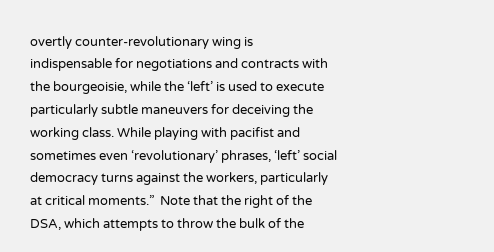overtly counter-revolutionary wing is indispensable for negotiations and contracts with the bourgeoisie, while the ‘left’ is used to execute particularly subtle maneuvers for deceiving the working class. While playing with pacifist and sometimes even ‘revolutionary’ phrases, ‘left’ social democracy turns against the workers, particularly at critical moments.”  Note that the right of the DSA, which attempts to throw the bulk of the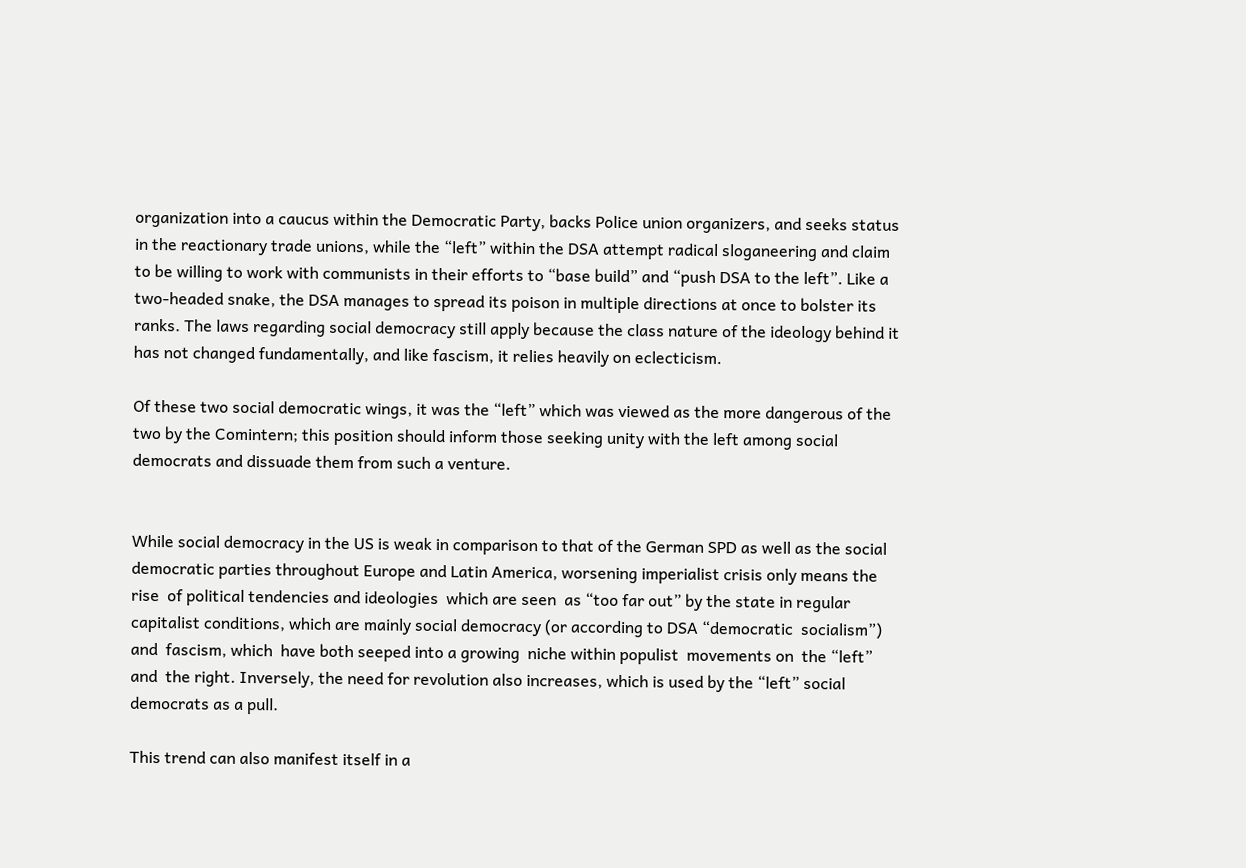organization into a caucus within the Democratic Party, backs Police union organizers, and seeks status in the reactionary trade unions, while the “left” within the DSA attempt radical sloganeering and claim to be willing to work with communists in their efforts to “base build” and “push DSA to the left”. Like a two-headed snake, the DSA manages to spread its poison in multiple directions at once to bolster its ranks. The laws regarding social democracy still apply because the class nature of the ideology behind it has not changed fundamentally, and like fascism, it relies heavily on eclecticism.

Of these two social democratic wings, it was the “left” which was viewed as the more dangerous of the two by the Comintern; this position should inform those seeking unity with the left among social democrats and dissuade them from such a venture.


While social democracy in the US is weak in comparison to that of the German SPD as well as the social democratic parties throughout Europe and Latin America, worsening imperialist crisis only means the rise  of political tendencies and ideologies  which are seen  as “too far out” by the state in regular capitalist conditions, which are mainly social democracy (or according to DSA “democratic  socialism”) and  fascism, which  have both seeped into a growing  niche within populist  movements on  the “left” and  the right. Inversely, the need for revolution also increases, which is used by the “left” social democrats as a pull.

This trend can also manifest itself in a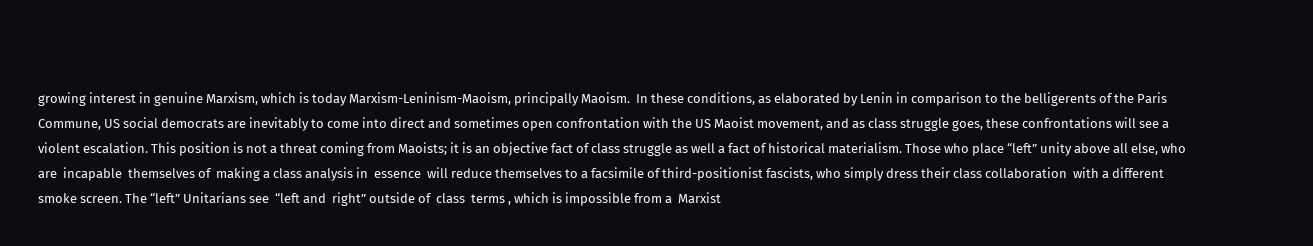growing interest in genuine Marxism, which is today Marxism-Leninism-Maoism, principally Maoism.  In these conditions, as elaborated by Lenin in comparison to the belligerents of the Paris Commune, US social democrats are inevitably to come into direct and sometimes open confrontation with the US Maoist movement, and as class struggle goes, these confrontations will see a violent escalation. This position is not a threat coming from Maoists; it is an objective fact of class struggle as well a fact of historical materialism. Those who place “left” unity above all else, who are  incapable  themselves of  making a class analysis in  essence  will reduce themselves to a facsimile of third-positionist fascists, who simply dress their class collaboration  with a different smoke screen. The “left” Unitarians see  “left and  right” outside of  class  terms , which is impossible from a  Marxist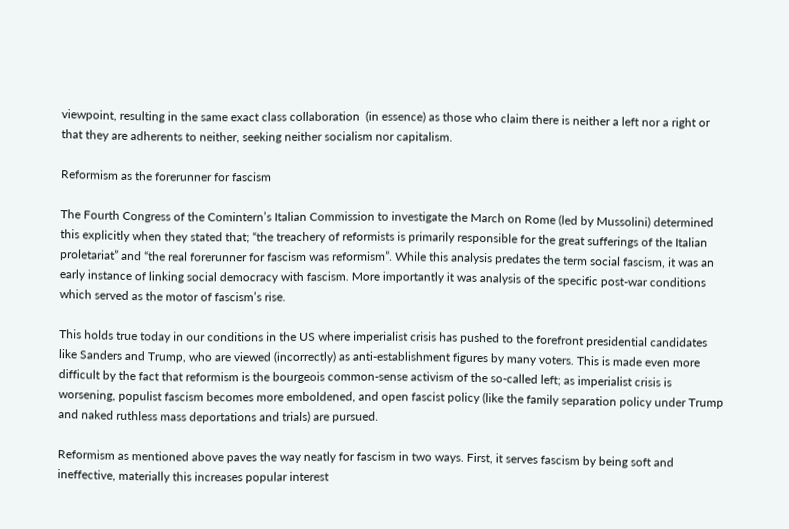viewpoint, resulting in the same exact class collaboration  (in essence) as those who claim there is neither a left nor a right or that they are adherents to neither, seeking neither socialism nor capitalism.

Reformism as the forerunner for fascism

The Fourth Congress of the Comintern’s Italian Commission to investigate the March on Rome (led by Mussolini) determined this explicitly when they stated that; “the treachery of reformists is primarily responsible for the great sufferings of the Italian proletariat” and “the real forerunner for fascism was reformism”. While this analysis predates the term social fascism, it was an early instance of linking social democracy with fascism. More importantly it was analysis of the specific post-war conditions which served as the motor of fascism’s rise.

This holds true today in our conditions in the US where imperialist crisis has pushed to the forefront presidential candidates like Sanders and Trump, who are viewed (incorrectly) as anti-establishment figures by many voters. This is made even more difficult by the fact that reformism is the bourgeois common-sense activism of the so-called left; as imperialist crisis is worsening, populist fascism becomes more emboldened, and open fascist policy (like the family separation policy under Trump and naked ruthless mass deportations and trials) are pursued.

Reformism as mentioned above paves the way neatly for fascism in two ways. First, it serves fascism by being soft and ineffective, materially this increases popular interest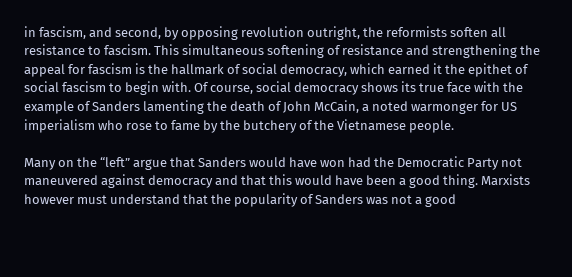in fascism, and second, by opposing revolution outright, the reformists soften all resistance to fascism. This simultaneous softening of resistance and strengthening the appeal for fascism is the hallmark of social democracy, which earned it the epithet of social fascism to begin with. Of course, social democracy shows its true face with the  example of Sanders lamenting the death of John McCain, a noted warmonger for US imperialism who rose to fame by the butchery of the Vietnamese people.

Many on the “left” argue that Sanders would have won had the Democratic Party not maneuvered against democracy and that this would have been a good thing. Marxists however must understand that the popularity of Sanders was not a good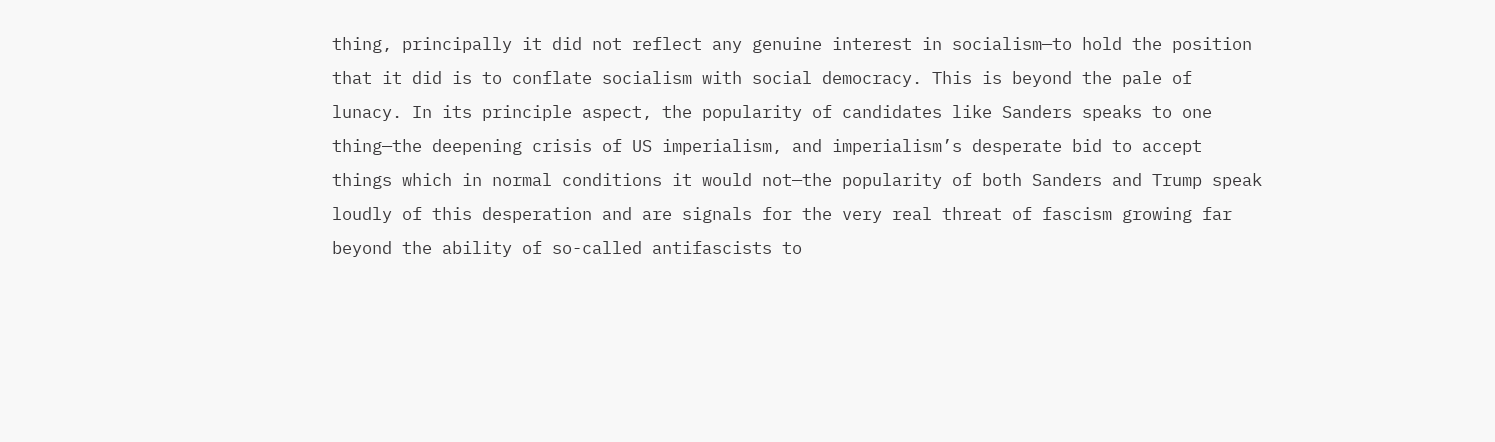thing, principally it did not reflect any genuine interest in socialism—to hold the position that it did is to conflate socialism with social democracy. This is beyond the pale of lunacy. In its principle aspect, the popularity of candidates like Sanders speaks to one thing—the deepening crisis of US imperialism, and imperialism’s desperate bid to accept things which in normal conditions it would not—the popularity of both Sanders and Trump speak loudly of this desperation and are signals for the very real threat of fascism growing far beyond the ability of so-called antifascists to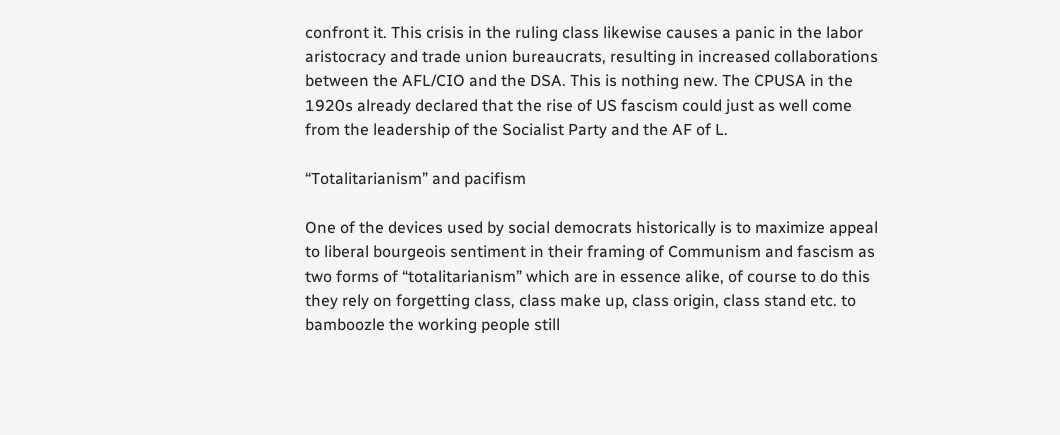confront it. This crisis in the ruling class likewise causes a panic in the labor aristocracy and trade union bureaucrats, resulting in increased collaborations between the AFL/CIO and the DSA. This is nothing new. The CPUSA in the 1920s already declared that the rise of US fascism could just as well come from the leadership of the Socialist Party and the AF of L.

“Totalitarianism” and pacifism

One of the devices used by social democrats historically is to maximize appeal to liberal bourgeois sentiment in their framing of Communism and fascism as two forms of “totalitarianism” which are in essence alike, of course to do this they rely on forgetting class, class make up, class origin, class stand etc. to bamboozle the working people still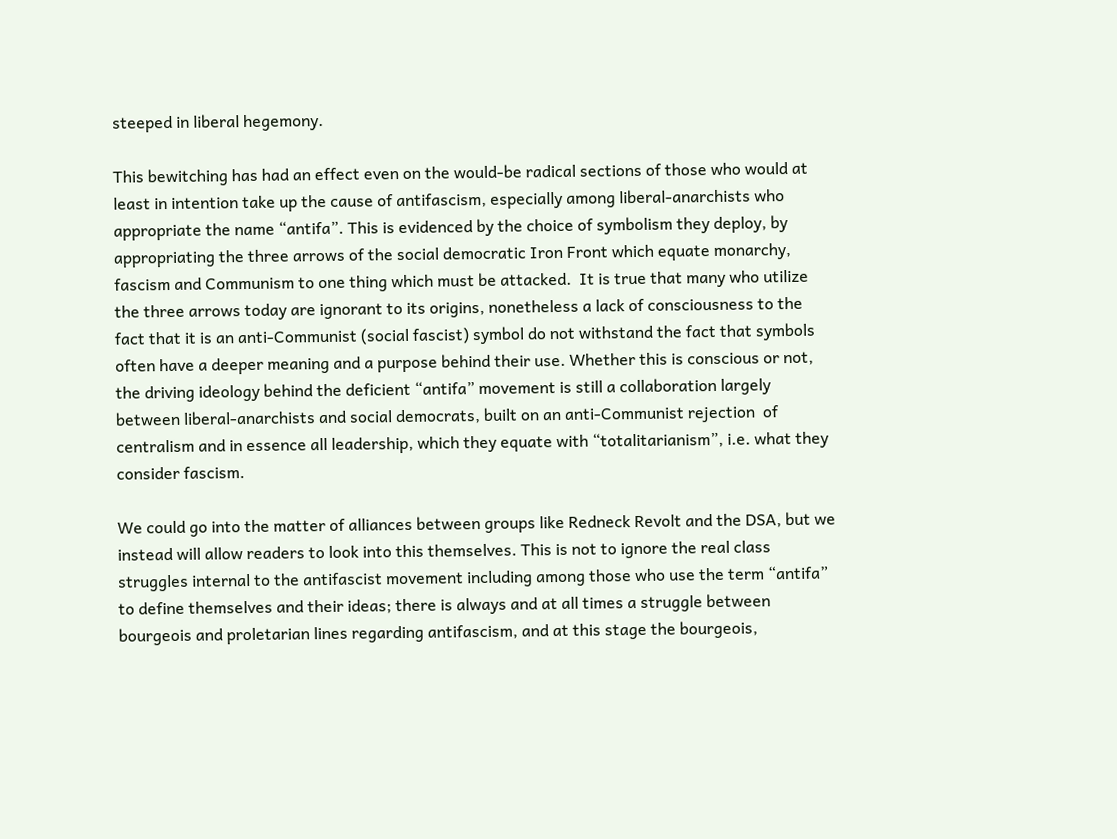steeped in liberal hegemony.

This bewitching has had an effect even on the would-be radical sections of those who would at least in intention take up the cause of antifascism, especially among liberal-anarchists who appropriate the name “antifa”. This is evidenced by the choice of symbolism they deploy, by appropriating the three arrows of the social democratic Iron Front which equate monarchy, fascism and Communism to one thing which must be attacked.  It is true that many who utilize the three arrows today are ignorant to its origins, nonetheless a lack of consciousness to the fact that it is an anti-Communist (social fascist) symbol do not withstand the fact that symbols often have a deeper meaning and a purpose behind their use. Whether this is conscious or not, the driving ideology behind the deficient “antifa” movement is still a collaboration largely between liberal-anarchists and social democrats, built on an anti-Communist rejection  of centralism and in essence all leadership, which they equate with “totalitarianism”, i.e. what they consider fascism.

We could go into the matter of alliances between groups like Redneck Revolt and the DSA, but we instead will allow readers to look into this themselves. This is not to ignore the real class struggles internal to the antifascist movement including among those who use the term “antifa” to define themselves and their ideas; there is always and at all times a struggle between bourgeois and proletarian lines regarding antifascism, and at this stage the bourgeois,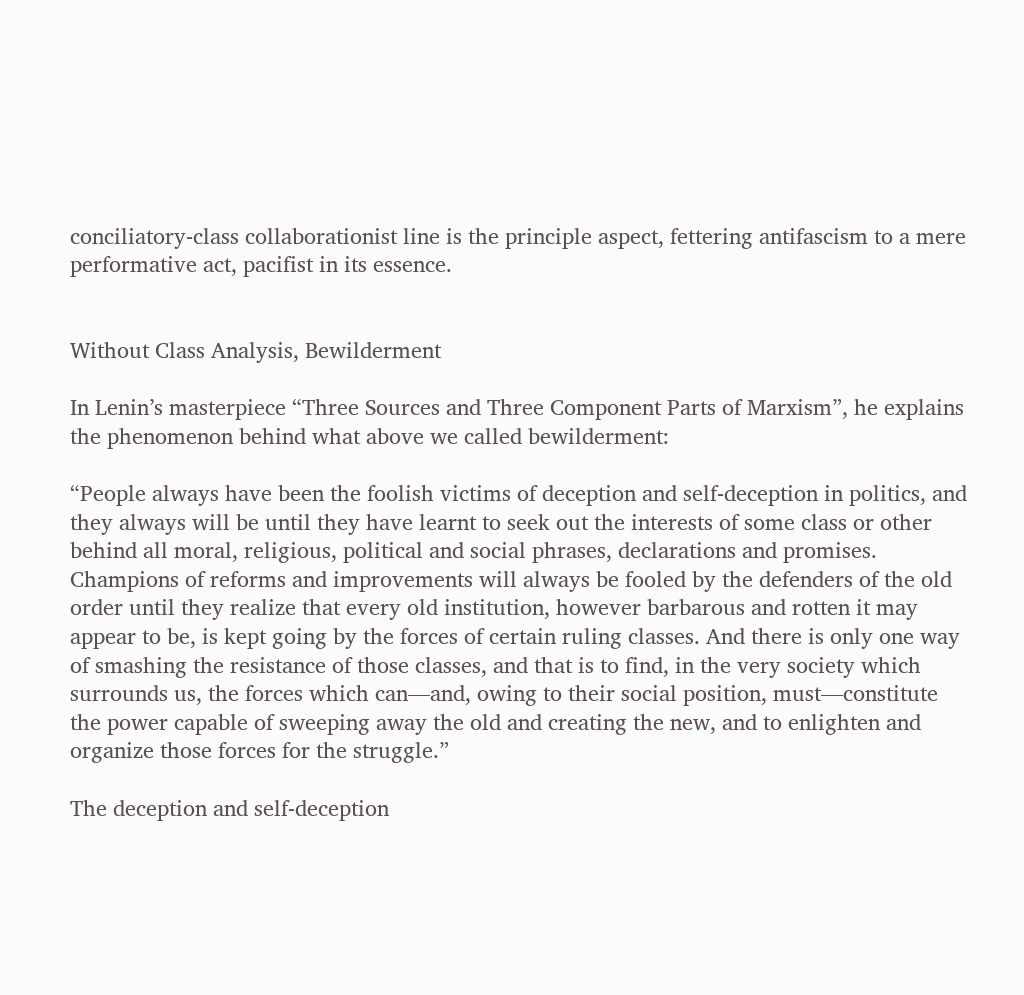conciliatory-class collaborationist line is the principle aspect, fettering antifascism to a mere performative act, pacifist in its essence.


Without Class Analysis, Bewilderment

In Lenin’s masterpiece “Three Sources and Three Component Parts of Marxism”, he explains the phenomenon behind what above we called bewilderment:

“People always have been the foolish victims of deception and self-deception in politics, and they always will be until they have learnt to seek out the interests of some class or other behind all moral, religious, political and social phrases, declarations and promises. Champions of reforms and improvements will always be fooled by the defenders of the old order until they realize that every old institution, however barbarous and rotten it may appear to be, is kept going by the forces of certain ruling classes. And there is only one way of smashing the resistance of those classes, and that is to find, in the very society which surrounds us, the forces which can—and, owing to their social position, must—constitute the power capable of sweeping away the old and creating the new, and to enlighten and organize those forces for the struggle.”

The deception and self-deception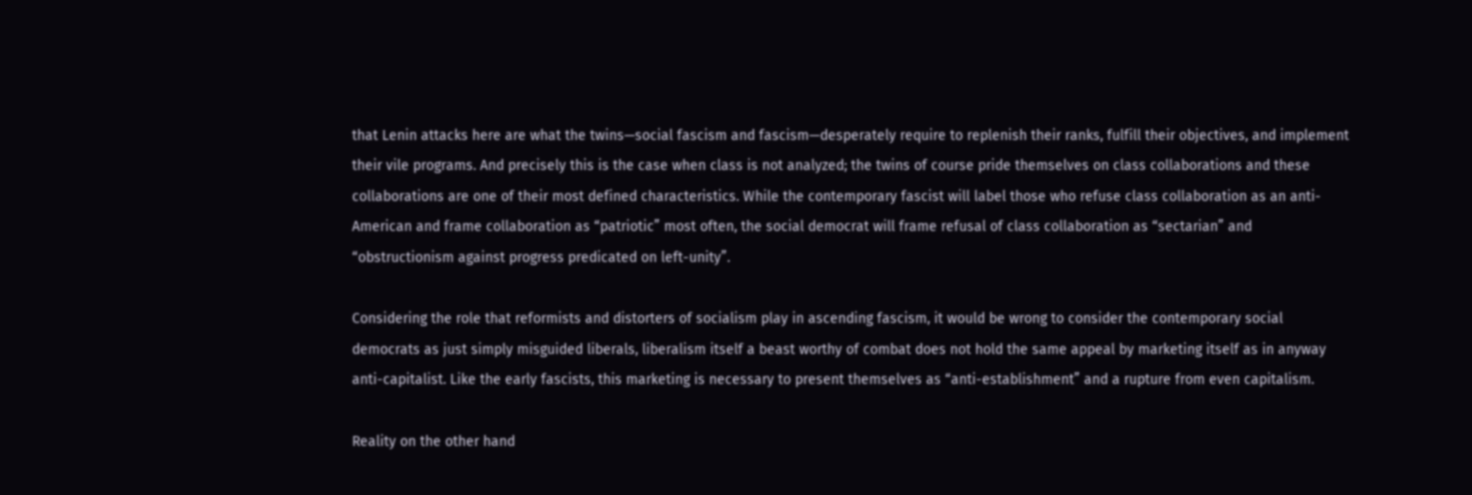that Lenin attacks here are what the twins—social fascism and fascism—desperately require to replenish their ranks, fulfill their objectives, and implement their vile programs. And precisely this is the case when class is not analyzed; the twins of course pride themselves on class collaborations and these collaborations are one of their most defined characteristics. While the contemporary fascist will label those who refuse class collaboration as an anti-American and frame collaboration as “patriotic” most often, the social democrat will frame refusal of class collaboration as “sectarian” and “obstructionism against progress predicated on left-unity”.

Considering the role that reformists and distorters of socialism play in ascending fascism, it would be wrong to consider the contemporary social democrats as just simply misguided liberals, liberalism itself a beast worthy of combat does not hold the same appeal by marketing itself as in anyway anti-capitalist. Like the early fascists, this marketing is necessary to present themselves as “anti-establishment” and a rupture from even capitalism.

Reality on the other hand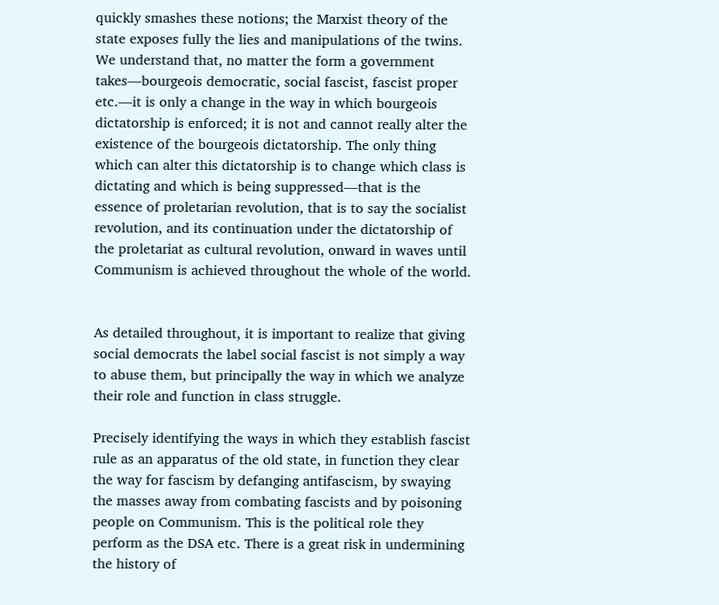quickly smashes these notions; the Marxist theory of the state exposes fully the lies and manipulations of the twins. We understand that, no matter the form a government takes—bourgeois democratic, social fascist, fascist proper etc.—it is only a change in the way in which bourgeois dictatorship is enforced; it is not and cannot really alter the existence of the bourgeois dictatorship. The only thing which can alter this dictatorship is to change which class is dictating and which is being suppressed—that is the essence of proletarian revolution, that is to say the socialist revolution, and its continuation under the dictatorship of the proletariat as cultural revolution, onward in waves until Communism is achieved throughout the whole of the world.


As detailed throughout, it is important to realize that giving social democrats the label social fascist is not simply a way to abuse them, but principally the way in which we analyze their role and function in class struggle.

Precisely identifying the ways in which they establish fascist rule as an apparatus of the old state, in function they clear the way for fascism by defanging antifascism, by swaying the masses away from combating fascists and by poisoning people on Communism. This is the political role they perform as the DSA etc. There is a great risk in undermining the history of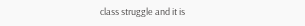class struggle and it is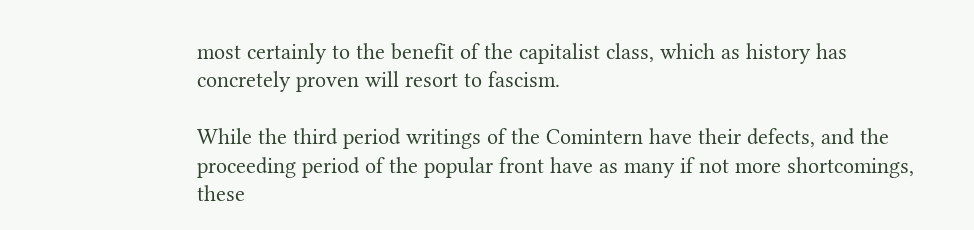most certainly to the benefit of the capitalist class, which as history has concretely proven will resort to fascism.

While the third period writings of the Comintern have their defects, and the proceeding period of the popular front have as many if not more shortcomings, these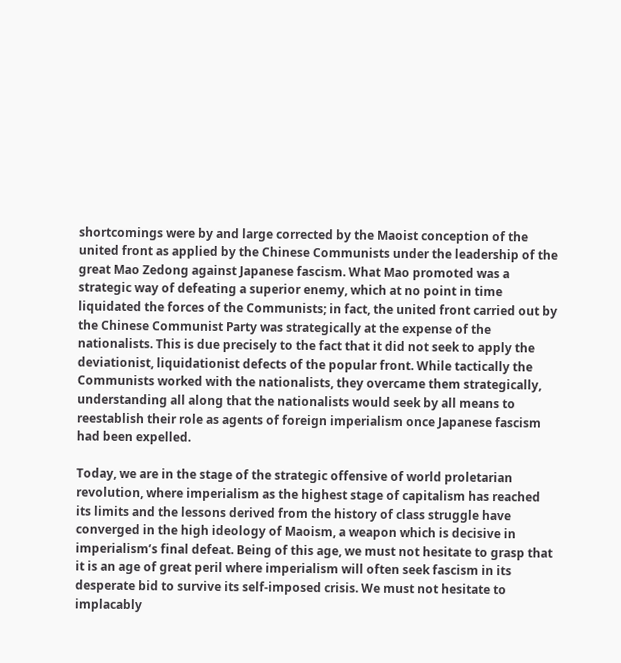shortcomings were by and large corrected by the Maoist conception of the united front as applied by the Chinese Communists under the leadership of the great Mao Zedong against Japanese fascism. What Mao promoted was a strategic way of defeating a superior enemy, which at no point in time liquidated the forces of the Communists; in fact, the united front carried out by the Chinese Communist Party was strategically at the expense of the nationalists. This is due precisely to the fact that it did not seek to apply the deviationist, liquidationist defects of the popular front. While tactically the Communists worked with the nationalists, they overcame them strategically, understanding all along that the nationalists would seek by all means to reestablish their role as agents of foreign imperialism once Japanese fascism had been expelled.

Today, we are in the stage of the strategic offensive of world proletarian revolution, where imperialism as the highest stage of capitalism has reached its limits and the lessons derived from the history of class struggle have converged in the high ideology of Maoism, a weapon which is decisive in imperialism’s final defeat. Being of this age, we must not hesitate to grasp that it is an age of great peril where imperialism will often seek fascism in its desperate bid to survive its self-imposed crisis. We must not hesitate to implacably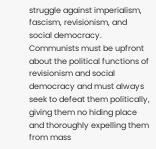struggle against imperialism, fascism, revisionism, and social democracy. Communists must be upfront about the political functions of revisionism and social democracy and must always seek to defeat them politically, giving them no hiding place and thoroughly expelling them from mass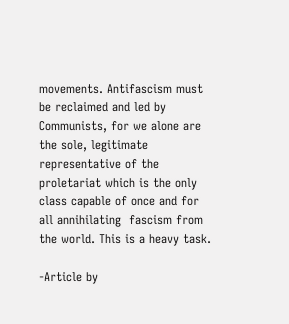movements. Antifascism must be reclaimed and led by Communists, for we alone are the sole, legitimate representative of the proletariat which is the only class capable of once and for all annihilating  fascism from the world. This is a heavy task.

-Article by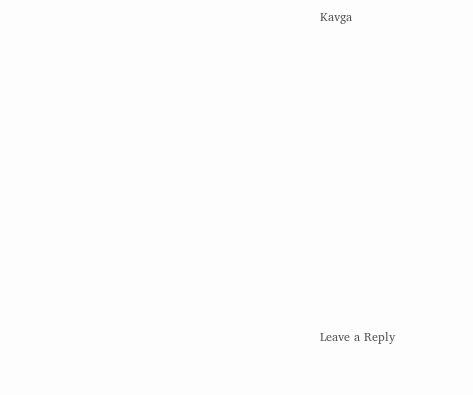Kavga















Leave a Reply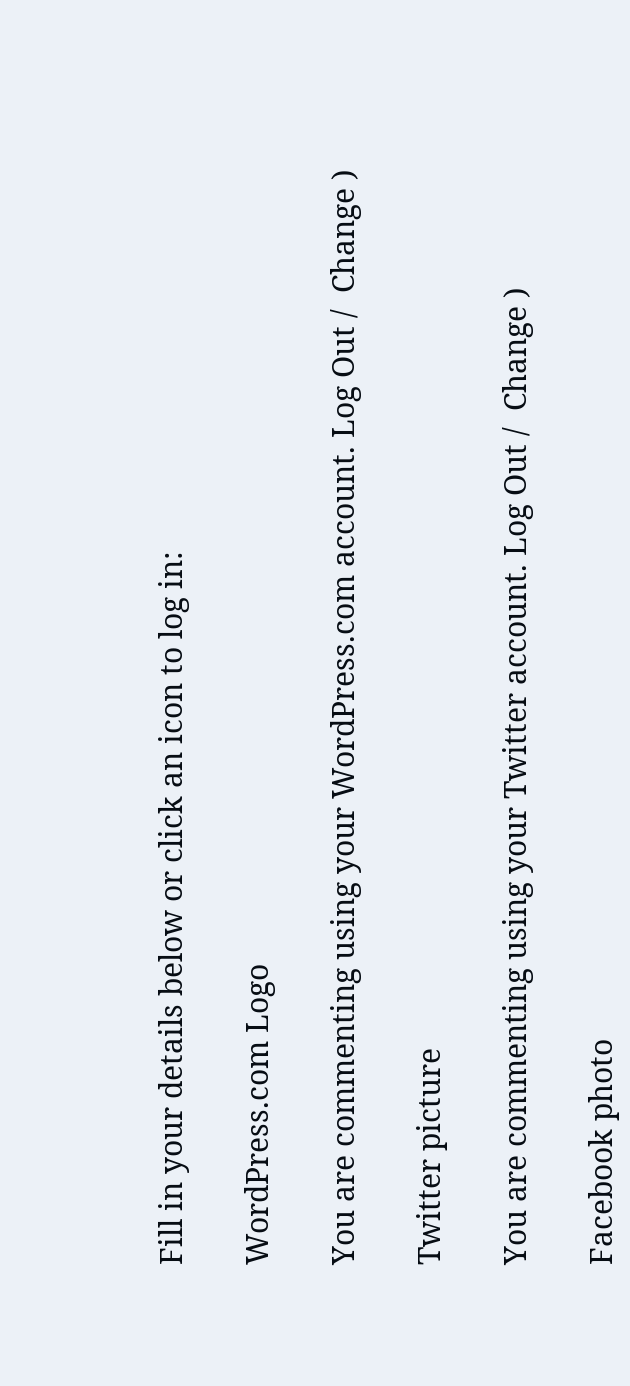Fill in your details below or click an icon to log in:

WordPress.com Logo

You are commenting using your WordPress.com account. Log Out /  Change )

Twitter picture

You are commenting using your Twitter account. Log Out /  Change )

Facebook photo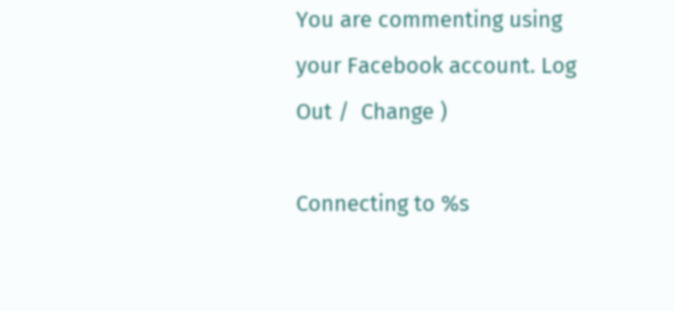You are commenting using your Facebook account. Log Out /  Change )

Connecting to %s